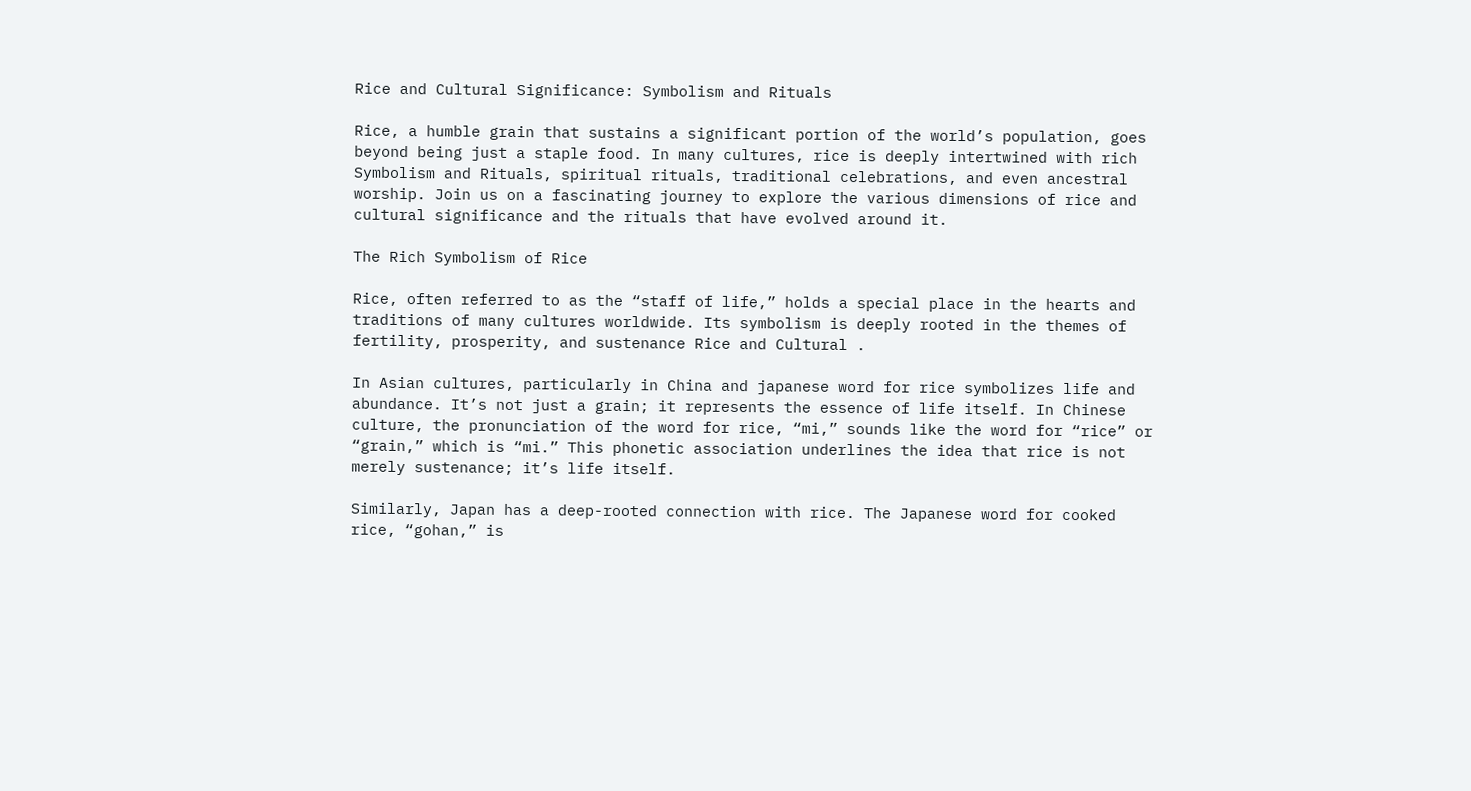Rice and Cultural Significance: Symbolism and Rituals

Rice, a humble grain that sustains a significant portion of the world’s population, goes beyond being just a staple food. In many cultures, rice is deeply intertwined with rich Symbolism and Rituals, spiritual rituals, traditional celebrations, and even ancestral worship. Join us on a fascinating journey to explore the various dimensions of rice and cultural significance and the rituals that have evolved around it.

The Rich Symbolism of Rice

Rice, often referred to as the “staff of life,” holds a special place in the hearts and traditions of many cultures worldwide. Its symbolism is deeply rooted in the themes of fertility, prosperity, and sustenance Rice and Cultural .

In Asian cultures, particularly in China and japanese word for rice symbolizes life and abundance. It’s not just a grain; it represents the essence of life itself. In Chinese culture, the pronunciation of the word for rice, “mi,” sounds like the word for “rice” or “grain,” which is “mi.” This phonetic association underlines the idea that rice is not merely sustenance; it’s life itself.

Similarly, Japan has a deep-rooted connection with rice. The Japanese word for cooked rice, “gohan,” is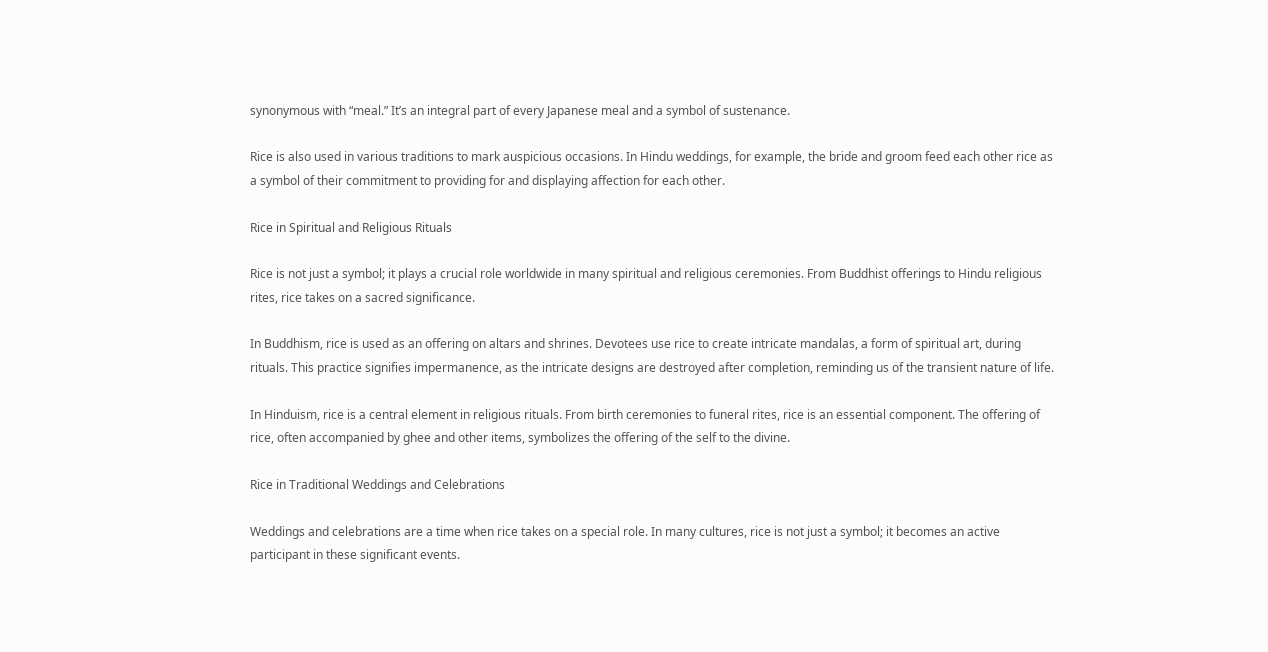synonymous with “meal.” It’s an integral part of every Japanese meal and a symbol of sustenance.

Rice is also used in various traditions to mark auspicious occasions. In Hindu weddings, for example, the bride and groom feed each other rice as a symbol of their commitment to providing for and displaying affection for each other.

Rice in Spiritual and Religious Rituals

Rice is not just a symbol; it plays a crucial role worldwide in many spiritual and religious ceremonies. From Buddhist offerings to Hindu religious rites, rice takes on a sacred significance.

In Buddhism, rice is used as an offering on altars and shrines. Devotees use rice to create intricate mandalas, a form of spiritual art, during rituals. This practice signifies impermanence, as the intricate designs are destroyed after completion, reminding us of the transient nature of life.

In Hinduism, rice is a central element in religious rituals. From birth ceremonies to funeral rites, rice is an essential component. The offering of rice, often accompanied by ghee and other items, symbolizes the offering of the self to the divine.

Rice in Traditional Weddings and Celebrations

Weddings and celebrations are a time when rice takes on a special role. In many cultures, rice is not just a symbol; it becomes an active participant in these significant events.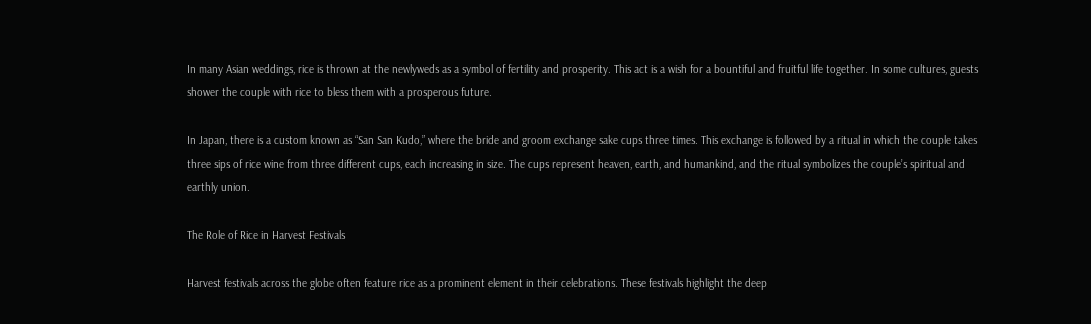In many Asian weddings, rice is thrown at the newlyweds as a symbol of fertility and prosperity. This act is a wish for a bountiful and fruitful life together. In some cultures, guests shower the couple with rice to bless them with a prosperous future.

In Japan, there is a custom known as “San San Kudo,” where the bride and groom exchange sake cups three times. This exchange is followed by a ritual in which the couple takes three sips of rice wine from three different cups, each increasing in size. The cups represent heaven, earth, and humankind, and the ritual symbolizes the couple’s spiritual and earthly union.

The Role of Rice in Harvest Festivals

Harvest festivals across the globe often feature rice as a prominent element in their celebrations. These festivals highlight the deep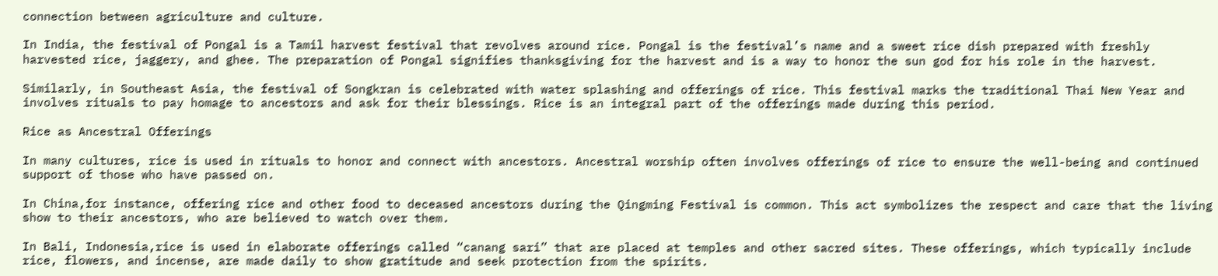connection between agriculture and culture.

In India, the festival of Pongal is a Tamil harvest festival that revolves around rice. Pongal is the festival’s name and a sweet rice dish prepared with freshly harvested rice, jaggery, and ghee. The preparation of Pongal signifies thanksgiving for the harvest and is a way to honor the sun god for his role in the harvest.

Similarly, in Southeast Asia, the festival of Songkran is celebrated with water splashing and offerings of rice. This festival marks the traditional Thai New Year and involves rituals to pay homage to ancestors and ask for their blessings. Rice is an integral part of the offerings made during this period.

Rice as Ancestral Offerings

In many cultures, rice is used in rituals to honor and connect with ancestors. Ancestral worship often involves offerings of rice to ensure the well-being and continued support of those who have passed on.

In China,for instance, offering rice and other food to deceased ancestors during the Qingming Festival is common. This act symbolizes the respect and care that the living show to their ancestors, who are believed to watch over them.

In Bali, Indonesia,rice is used in elaborate offerings called “canang sari” that are placed at temples and other sacred sites. These offerings, which typically include rice, flowers, and incense, are made daily to show gratitude and seek protection from the spirits.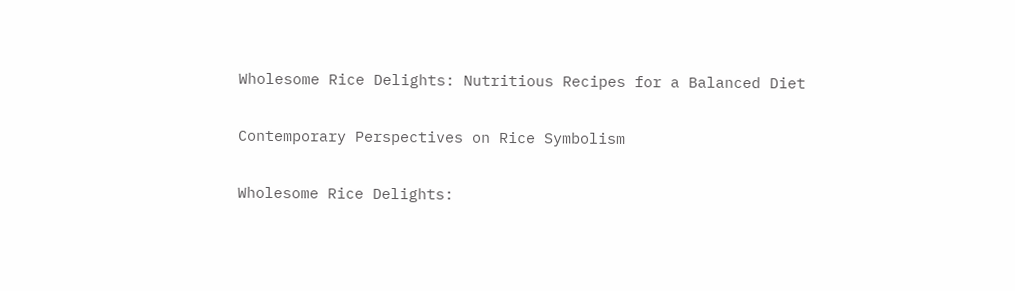Wholesome Rice Delights: Nutritious Recipes for a Balanced Diet

Contemporary Perspectives on Rice Symbolism

Wholesome Rice Delights: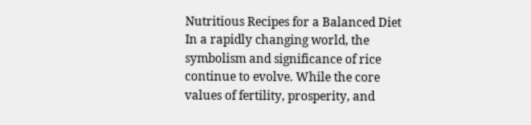Nutritious Recipes for a Balanced Diet In a rapidly changing world, the symbolism and significance of rice continue to evolve. While the core values of fertility, prosperity, and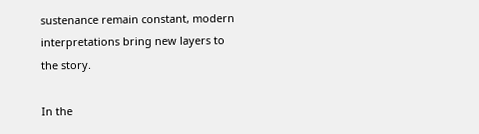sustenance remain constant, modern interpretations bring new layers to the story.

In the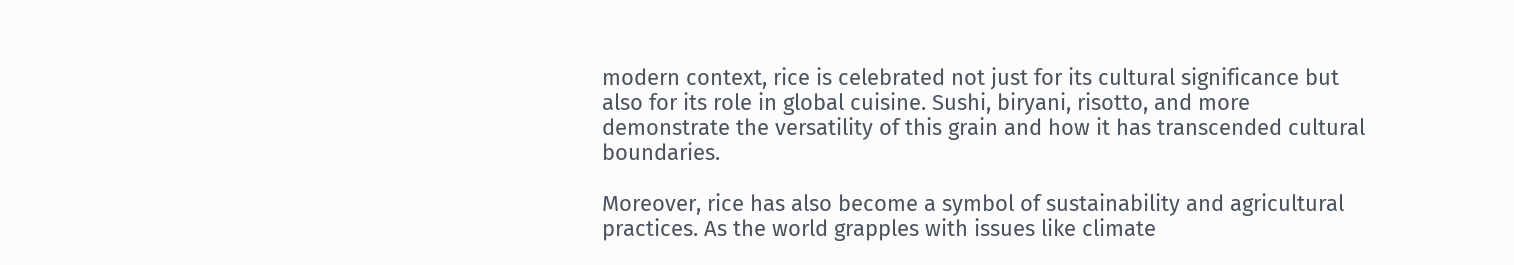modern context, rice is celebrated not just for its cultural significance but also for its role in global cuisine. Sushi, biryani, risotto, and more demonstrate the versatility of this grain and how it has transcended cultural boundaries.

Moreover, rice has also become a symbol of sustainability and agricultural practices. As the world grapples with issues like climate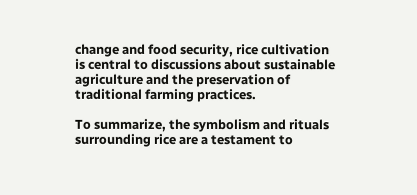change and food security, rice cultivation is central to discussions about sustainable agriculture and the preservation of traditional farming practices.

To summarize, the symbolism and rituals surrounding rice are a testament to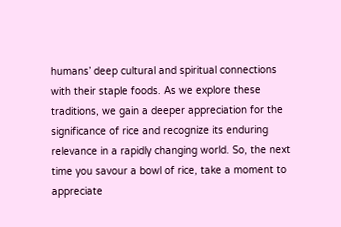humans’ deep cultural and spiritual connections with their staple foods. As we explore these traditions, we gain a deeper appreciation for the significance of rice and recognize its enduring relevance in a rapidly changing world. So, the next time you savour a bowl of rice, take a moment to appreciate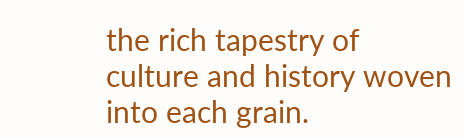the rich tapestry of culture and history woven into each grain.